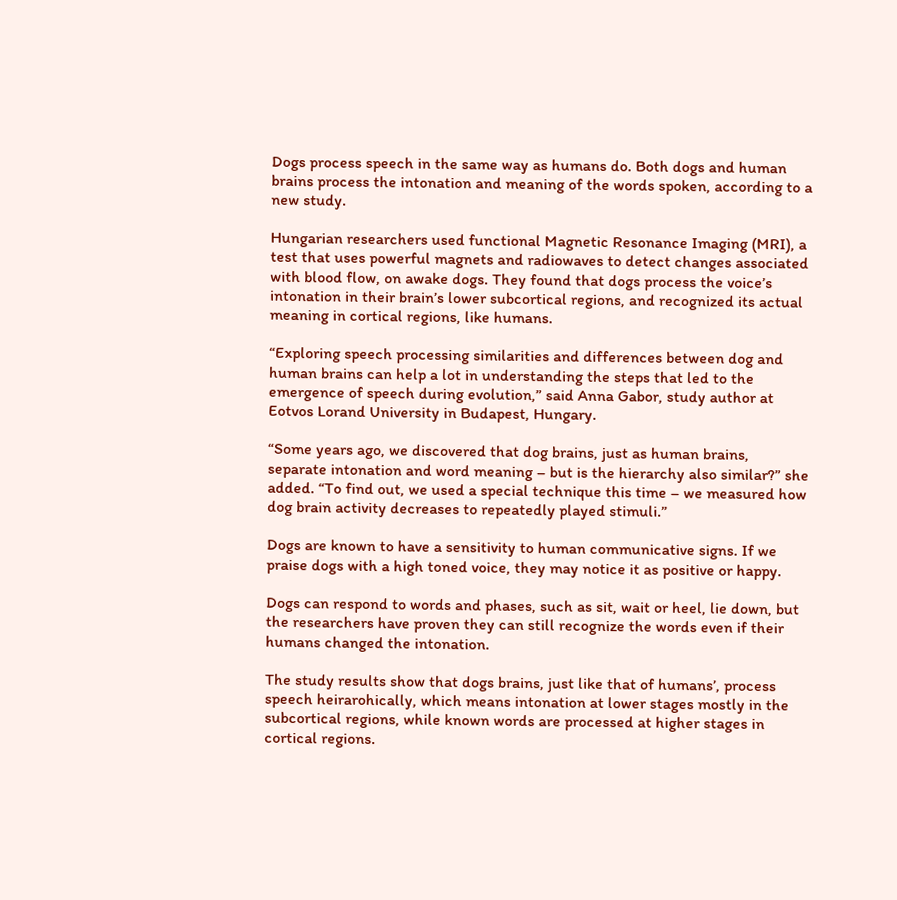Dogs process speech in the same way as humans do. Both dogs and human brains process the intonation and meaning of the words spoken, according to a new study.

Hungarian researchers used functional Magnetic Resonance Imaging (MRI), a test that uses powerful magnets and radiowaves to detect changes associated with blood flow, on awake dogs. They found that dogs process the voice’s intonation in their brain’s lower subcortical regions, and recognized its actual meaning in cortical regions, like humans.

“Exploring speech processing similarities and differences between dog and human brains can help a lot in understanding the steps that led to the emergence of speech during evolution,” said Anna Gabor, study author at Eotvos Lorand University in Budapest, Hungary.

“Some years ago, we discovered that dog brains, just as human brains, separate intonation and word meaning – but is the hierarchy also similar?” she added. “To find out, we used a special technique this time – we measured how dog brain activity decreases to repeatedly played stimuli.”

Dogs are known to have a sensitivity to human communicative signs. If we praise dogs with a high toned voice, they may notice it as positive or happy.

Dogs can respond to words and phases, such as sit, wait or heel, lie down, but the researchers have proven they can still recognize the words even if their humans changed the intonation.

The study results show that dogs brains, just like that of humans’, process speech heirarohically, which means intonation at lower stages mostly in the subcortical regions, while known words are processed at higher stages in cortical regions.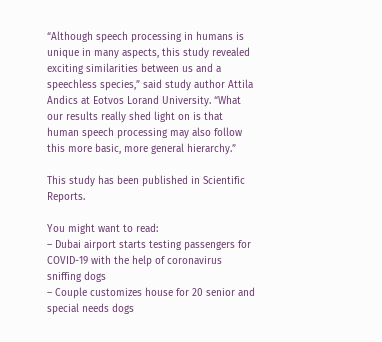“Although speech processing in humans is unique in many aspects, this study revealed exciting similarities between us and a speechless species,” said study author Attila Andics at Eotvos Lorand University. “What our results really shed light on is that human speech processing may also follow this more basic, more general hierarchy.”

This study has been published in Scientific Reports.

You might want to read:
– Dubai airport starts testing passengers for COVID-19 with the help of coronavirus sniffing dogs
– Couple customizes house for 20 senior and special needs dogs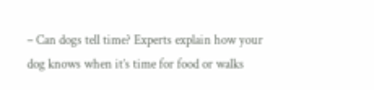– Can dogs tell time? Experts explain how your dog knows when it’s time for food or walks